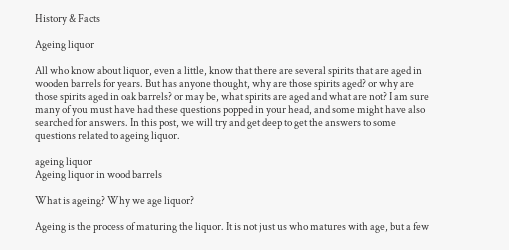History & Facts

Ageing liquor

All who know about liquor, even a little, know that there are several spirits that are aged in wooden barrels for years. But has anyone thought, why are those spirits aged? or why are those spirits aged in oak barrels? or may be, what spirits are aged and what are not? I am sure many of you must have had these questions popped in your head, and some might have also searched for answers. In this post, we will try and get deep to get the answers to some questions related to ageing liquor.

ageing liquor
Ageing liquor in wood barrels

What is ageing? Why we age liquor?

Ageing is the process of maturing the liquor. It is not just us who matures with age, but a few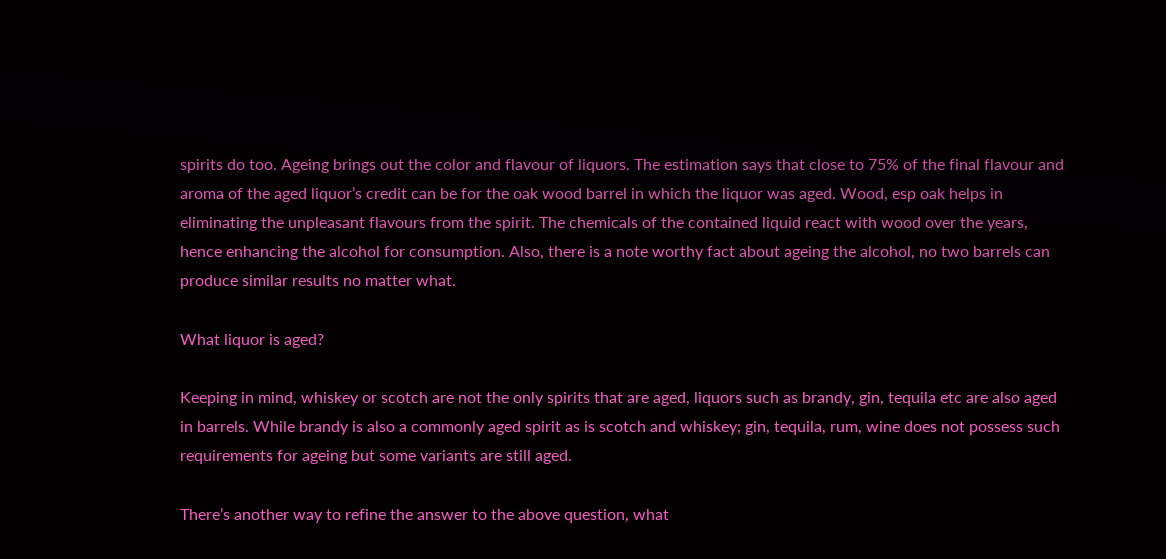spirits do too. Ageing brings out the color and flavour of liquors. The estimation says that close to 75% of the final flavour and aroma of the aged liquor’s credit can be for the oak wood barrel in which the liquor was aged. Wood, esp oak helps in eliminating the unpleasant flavours from the spirit. The chemicals of the contained liquid react with wood over the years, hence enhancing the alcohol for consumption. Also, there is a note worthy fact about ageing the alcohol, no two barrels can produce similar results no matter what.

What liquor is aged?

Keeping in mind, whiskey or scotch are not the only spirits that are aged, liquors such as brandy, gin, tequila etc are also aged in barrels. While brandy is also a commonly aged spirit as is scotch and whiskey; gin, tequila, rum, wine does not possess such requirements for ageing but some variants are still aged.

There’s another way to refine the answer to the above question, what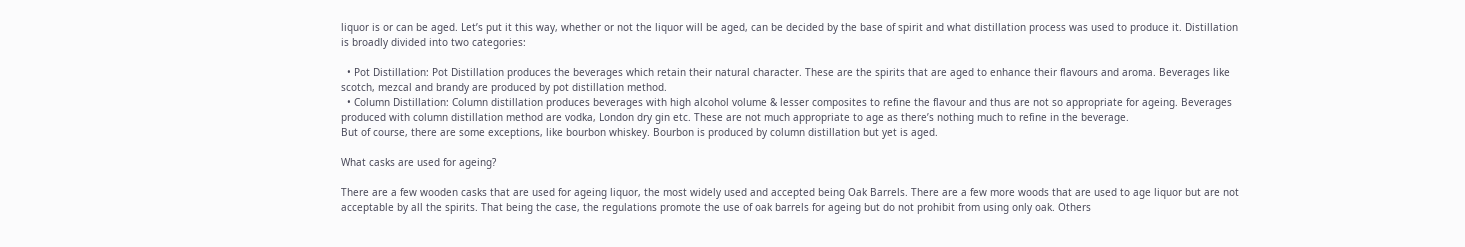liquor is or can be aged. Let’s put it this way, whether or not the liquor will be aged, can be decided by the base of spirit and what distillation process was used to produce it. Distillation is broadly divided into two categories:

  • Pot Distillation: Pot Distillation produces the beverages which retain their natural character. These are the spirits that are aged to enhance their flavours and aroma. Beverages like scotch, mezcal and brandy are produced by pot distillation method.
  • Column Distillation: Column distillation produces beverages with high alcohol volume & lesser composites to refine the flavour and thus are not so appropriate for ageing. Beverages produced with column distillation method are vodka, London dry gin etc. These are not much appropriate to age as there’s nothing much to refine in the beverage.
But of course, there are some exceptions, like bourbon whiskey. Bourbon is produced by column distillation but yet is aged.

What casks are used for ageing?

There are a few wooden casks that are used for ageing liquor, the most widely used and accepted being Oak Barrels. There are a few more woods that are used to age liquor but are not acceptable by all the spirits. That being the case, the regulations promote the use of oak barrels for ageing but do not prohibit from using only oak. Others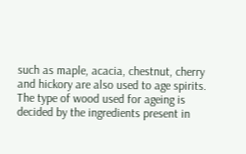such as maple, acacia, chestnut, cherry and hickory are also used to age spirits. The type of wood used for ageing is decided by the ingredients present in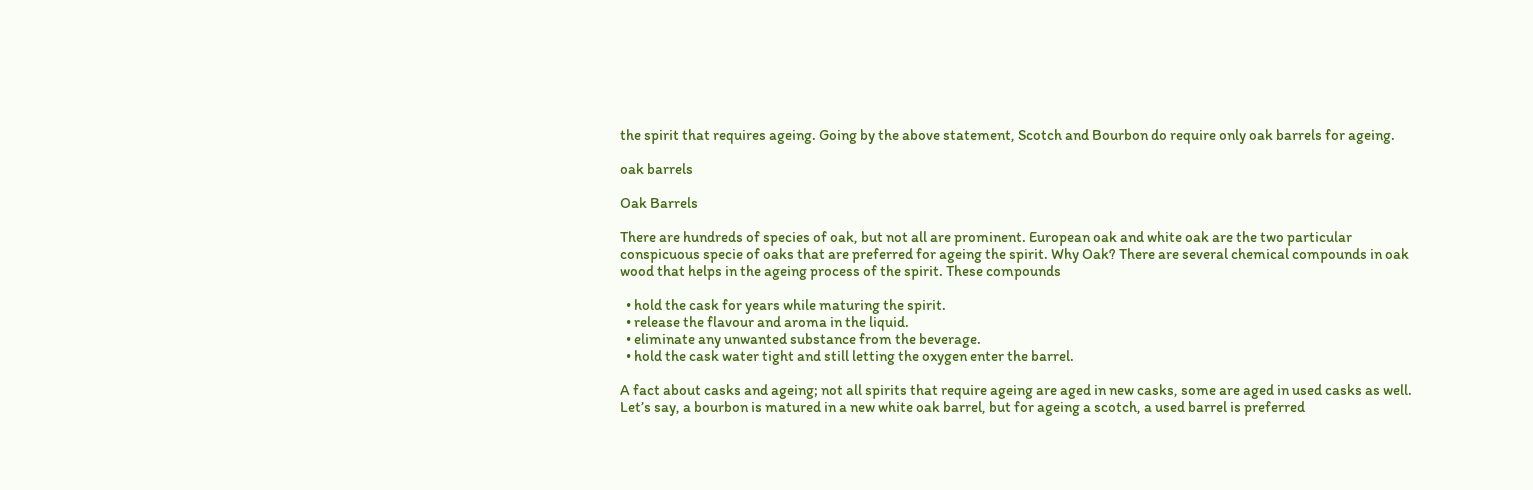the spirit that requires ageing. Going by the above statement, Scotch and Bourbon do require only oak barrels for ageing.

oak barrels

Oak Barrels

There are hundreds of species of oak, but not all are prominent. European oak and white oak are the two particular conspicuous specie of oaks that are preferred for ageing the spirit. Why Oak? There are several chemical compounds in oak wood that helps in the ageing process of the spirit. These compounds

  • hold the cask for years while maturing the spirit.
  • release the flavour and aroma in the liquid.
  • eliminate any unwanted substance from the beverage.
  • hold the cask water tight and still letting the oxygen enter the barrel.

A fact about casks and ageing; not all spirits that require ageing are aged in new casks, some are aged in used casks as well. Let’s say, a bourbon is matured in a new white oak barrel, but for ageing a scotch, a used barrel is preferred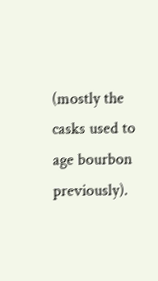(mostly the casks used to age bourbon previously).